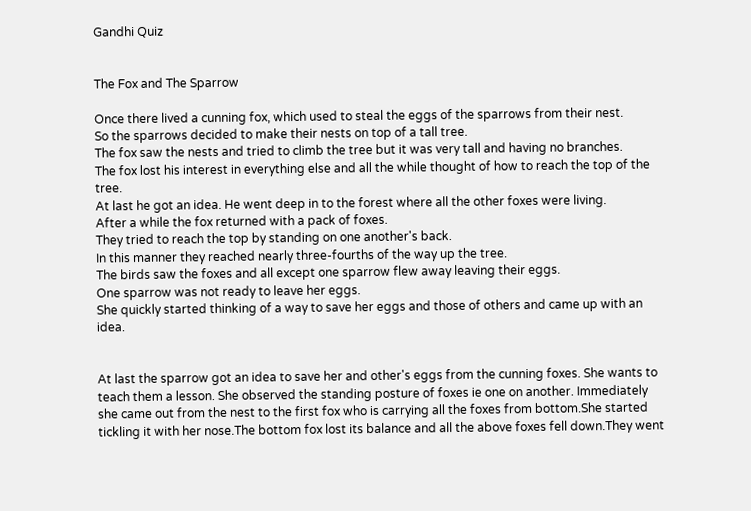Gandhi Quiz


The Fox and The Sparrow

Once there lived a cunning fox, which used to steal the eggs of the sparrows from their nest.
So the sparrows decided to make their nests on top of a tall tree.
The fox saw the nests and tried to climb the tree but it was very tall and having no branches.
The fox lost his interest in everything else and all the while thought of how to reach the top of the tree.
At last he got an idea. He went deep in to the forest where all the other foxes were living.
After a while the fox returned with a pack of foxes.
They tried to reach the top by standing on one another's back.
In this manner they reached nearly three-fourths of the way up the tree.
The birds saw the foxes and all except one sparrow flew away leaving their eggs.
One sparrow was not ready to leave her eggs.
She quickly started thinking of a way to save her eggs and those of others and came up with an idea.


At last the sparrow got an idea to save her and other's eggs from the cunning foxes. She wants to teach them a lesson. She observed the standing posture of foxes ie one on another. Immediately she came out from the nest to the first fox who is carrying all the foxes from bottom.She started tickling it with her nose.The bottom fox lost its balance and all the above foxes fell down.They went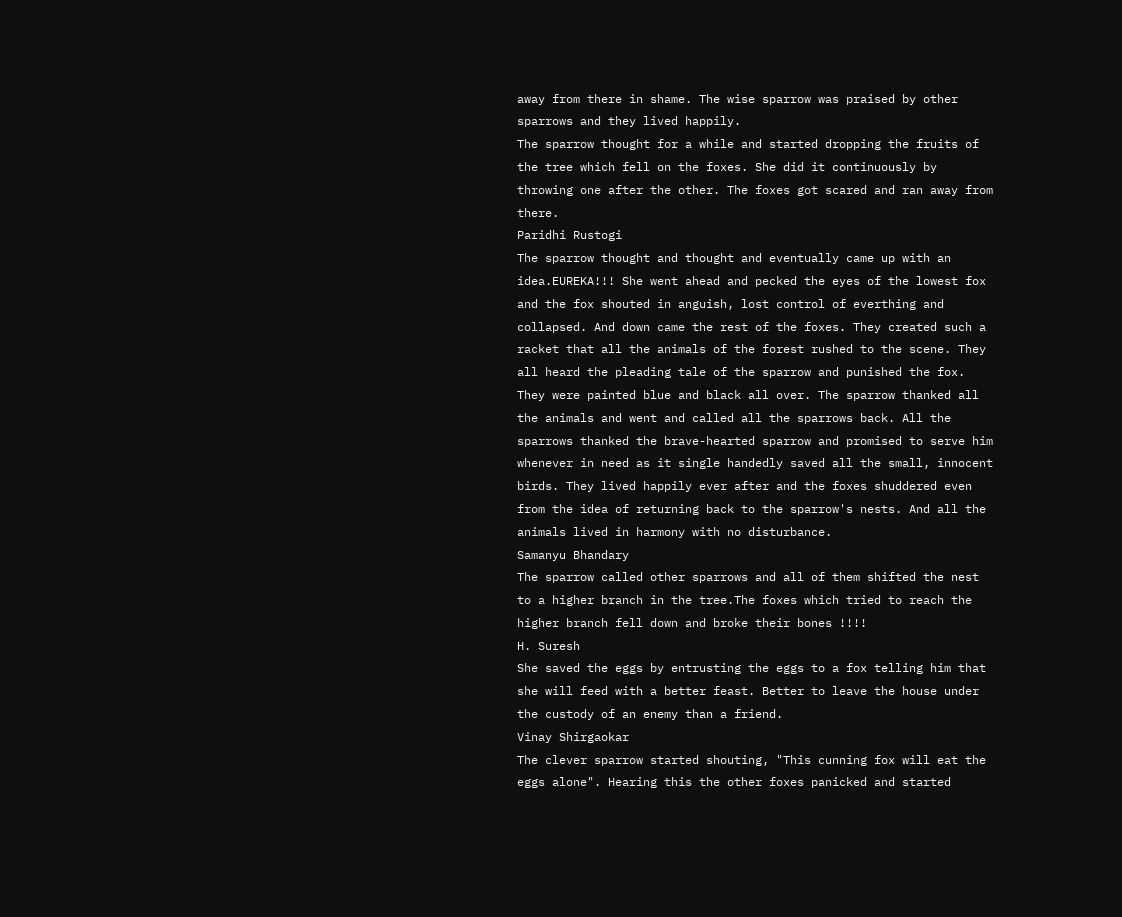away from there in shame. The wise sparrow was praised by other sparrows and they lived happily.
The sparrow thought for a while and started dropping the fruits of the tree which fell on the foxes. She did it continuously by throwing one after the other. The foxes got scared and ran away from there.
Paridhi Rustogi
The sparrow thought and thought and eventually came up with an idea.EUREKA!!! She went ahead and pecked the eyes of the lowest fox and the fox shouted in anguish, lost control of everthing and collapsed. And down came the rest of the foxes. They created such a racket that all the animals of the forest rushed to the scene. They all heard the pleading tale of the sparrow and punished the fox. They were painted blue and black all over. The sparrow thanked all the animals and went and called all the sparrows back. All the sparrows thanked the brave-hearted sparrow and promised to serve him whenever in need as it single handedly saved all the small, innocent birds. They lived happily ever after and the foxes shuddered even from the idea of returning back to the sparrow's nests. And all the animals lived in harmony with no disturbance.
Samanyu Bhandary
The sparrow called other sparrows and all of them shifted the nest to a higher branch in the tree.The foxes which tried to reach the higher branch fell down and broke their bones !!!!
H. Suresh
She saved the eggs by entrusting the eggs to a fox telling him that she will feed with a better feast. Better to leave the house under the custody of an enemy than a friend.
Vinay Shirgaokar
The clever sparrow started shouting, "This cunning fox will eat the eggs alone". Hearing this the other foxes panicked and started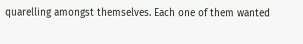quarelling amongst themselves. Each one of them wanted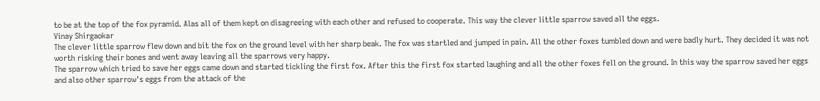to be at the top of the fox pyramid. Alas all of them kept on disagreeing with each other and refused to cooperate. This way the clever little sparrow saved all the eggs.
Vinay Shirgaokar
The clever little sparrow flew down and bit the fox on the ground level with her sharp beak. The fox was startled and jumped in pain. All the other foxes tumbled down and were badly hurt. They decided it was not worth risking their bones and went away leaving all the sparrows very happy.
The sparrow which tried to save her eggs came down and started tickling the first fox. After this the first fox started laughing and all the other foxes fell on the ground. In this way the sparrow saved her eggs and also other sparrow's eggs from the attack of the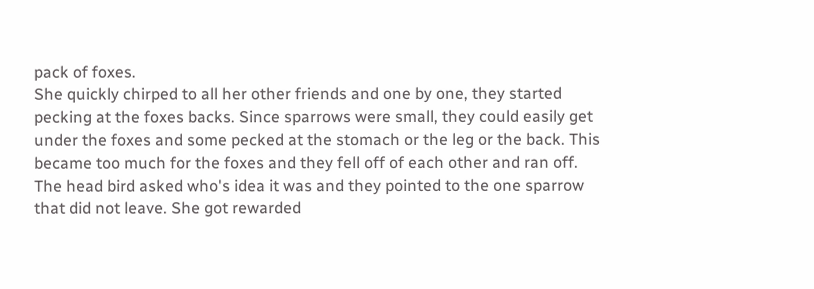pack of foxes.
She quickly chirped to all her other friends and one by one, they started pecking at the foxes backs. Since sparrows were small, they could easily get under the foxes and some pecked at the stomach or the leg or the back. This became too much for the foxes and they fell off of each other and ran off. The head bird asked who's idea it was and they pointed to the one sparrow that did not leave. She got rewarded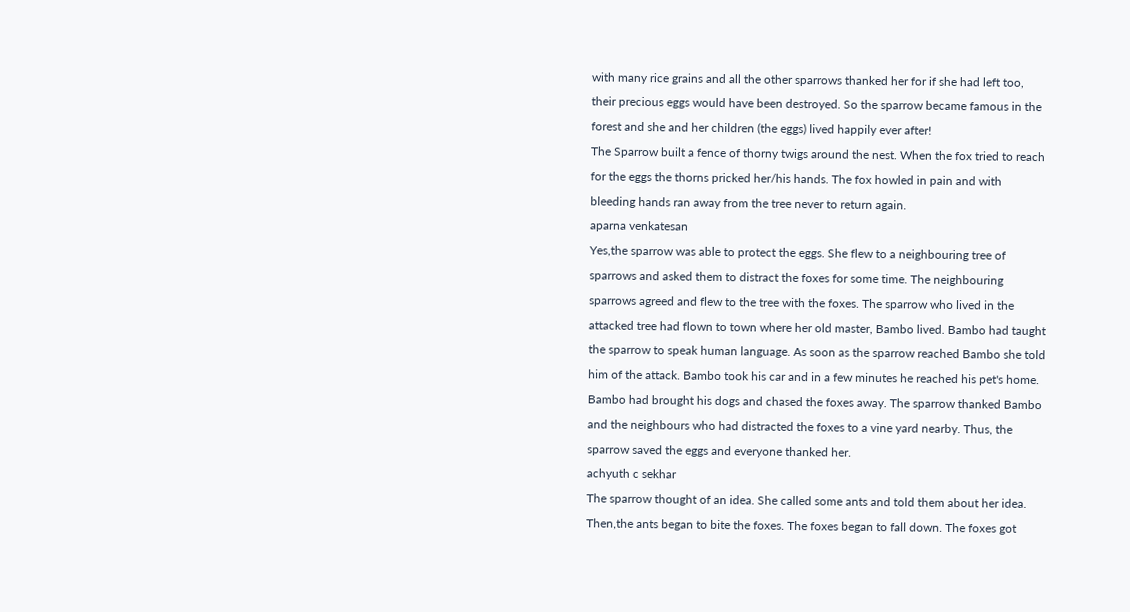with many rice grains and all the other sparrows thanked her for if she had left too, their precious eggs would have been destroyed. So the sparrow became famous in the forest and she and her children (the eggs) lived happily ever after!
The Sparrow built a fence of thorny twigs around the nest. When the fox tried to reach for the eggs the thorns pricked her/his hands. The fox howled in pain and with bleeding hands ran away from the tree never to return again.
aparna venkatesan
Yes,the sparrow was able to protect the eggs. She flew to a neighbouring tree of sparrows and asked them to distract the foxes for some time. The neighbouring sparrows agreed and flew to the tree with the foxes. The sparrow who lived in the attacked tree had flown to town where her old master, Bambo lived. Bambo had taught the sparrow to speak human language. As soon as the sparrow reached Bambo she told him of the attack. Bambo took his car and in a few minutes he reached his pet's home. Bambo had brought his dogs and chased the foxes away. The sparrow thanked Bambo and the neighbours who had distracted the foxes to a vine yard nearby. Thus, the sparrow saved the eggs and everyone thanked her.
achyuth c sekhar
The sparrow thought of an idea. She called some ants and told them about her idea. Then,the ants began to bite the foxes. The foxes began to fall down. The foxes got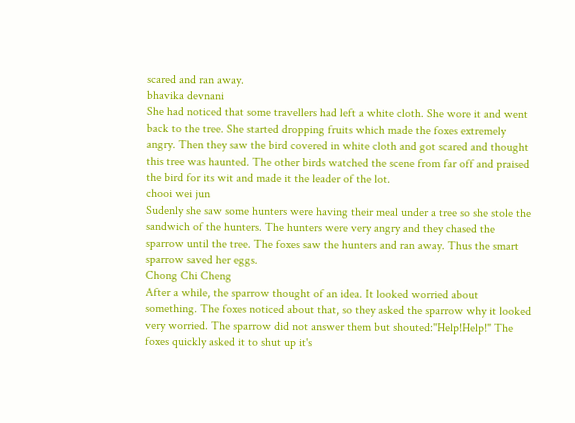scared and ran away.
bhavika devnani
She had noticed that some travellers had left a white cloth. She wore it and went back to the tree. She started dropping fruits which made the foxes extremely angry. Then they saw the bird covered in white cloth and got scared and thought this tree was haunted. The other birds watched the scene from far off and praised the bird for its wit and made it the leader of the lot.
chooi wei jun
Sudenly she saw some hunters were having their meal under a tree so she stole the sandwich of the hunters. The hunters were very angry and they chased the sparrow until the tree. The foxes saw the hunters and ran away. Thus the smart sparrow saved her eggs.
Chong Chi Cheng
After a while, the sparrow thought of an idea. It looked worried about something. The foxes noticed about that, so they asked the sparrow why it looked very worried. The sparrow did not answer them but shouted:''Help!Help!" The foxes quickly asked it to shut up it's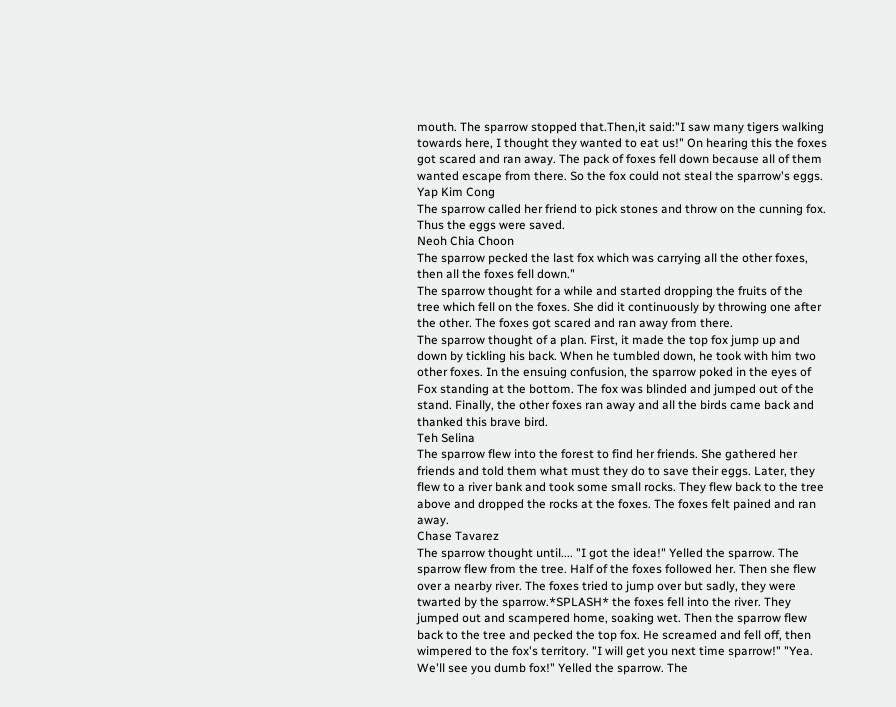mouth. The sparrow stopped that.Then,it said:"I saw many tigers walking towards here, I thought they wanted to eat us!" On hearing this the foxes got scared and ran away. The pack of foxes fell down because all of them wanted escape from there. So the fox could not steal the sparrow's eggs.
Yap Kim Cong
The sparrow called her friend to pick stones and throw on the cunning fox. Thus the eggs were saved.
Neoh Chia Choon
The sparrow pecked the last fox which was carrying all the other foxes, then all the foxes fell down."
The sparrow thought for a while and started dropping the fruits of the tree which fell on the foxes. She did it continuously by throwing one after the other. The foxes got scared and ran away from there.
The sparrow thought of a plan. First, it made the top fox jump up and down by tickling his back. When he tumbled down, he took with him two other foxes. In the ensuing confusion, the sparrow poked in the eyes of Fox standing at the bottom. The fox was blinded and jumped out of the stand. Finally, the other foxes ran away and all the birds came back and thanked this brave bird.
Teh Selina
The sparrow flew into the forest to find her friends. She gathered her friends and told them what must they do to save their eggs. Later, they flew to a river bank and took some small rocks. They flew back to the tree above and dropped the rocks at the foxes. The foxes felt pained and ran away.
Chase Tavarez
The sparrow thought until.... "I got the idea!" Yelled the sparrow. The sparrow flew from the tree. Half of the foxes followed her. Then she flew over a nearby river. The foxes tried to jump over but sadly, they were twarted by the sparrow.*SPLASH* the foxes fell into the river. They jumped out and scampered home, soaking wet. Then the sparrow flew back to the tree and pecked the top fox. He screamed and fell off, then wimpered to the fox's territory. "I will get you next time sparrow!" "Yea. We'll see you dumb fox!" Yelled the sparrow. The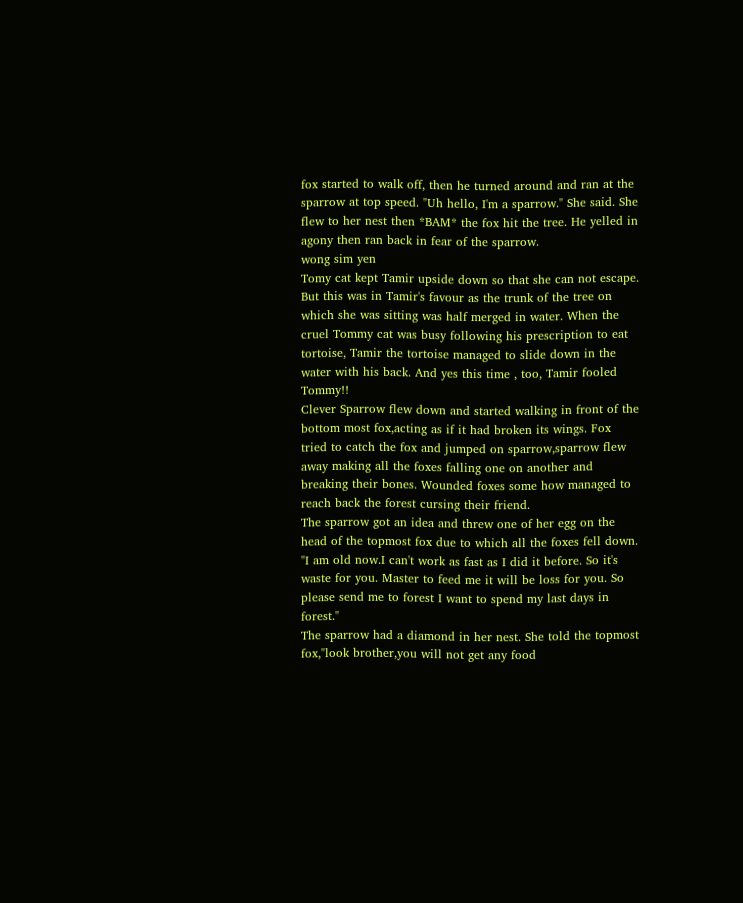fox started to walk off, then he turned around and ran at the sparrow at top speed. "Uh hello, I'm a sparrow." She said. She flew to her nest then *BAM* the fox hit the tree. He yelled in agony then ran back in fear of the sparrow.
wong sim yen
Tomy cat kept Tamir upside down so that she can not escape. But this was in Tamir's favour as the trunk of the tree on which she was sitting was half merged in water. When the cruel Tommy cat was busy following his prescription to eat tortoise, Tamir the tortoise managed to slide down in the water with his back. And yes this time , too, Tamir fooled Tommy!!
Clever Sparrow flew down and started walking in front of the bottom most fox,acting as if it had broken its wings. Fox tried to catch the fox and jumped on sparrow,sparrow flew away making all the foxes falling one on another and breaking their bones. Wounded foxes some how managed to reach back the forest cursing their friend.
The sparrow got an idea and threw one of her egg on the head of the topmost fox due to which all the foxes fell down.
"I am old now.I can't work as fast as I did it before. So it's waste for you. Master to feed me it will be loss for you. So please send me to forest I want to spend my last days in forest."
The sparrow had a diamond in her nest. She told the topmost fox,"look brother,you will not get any food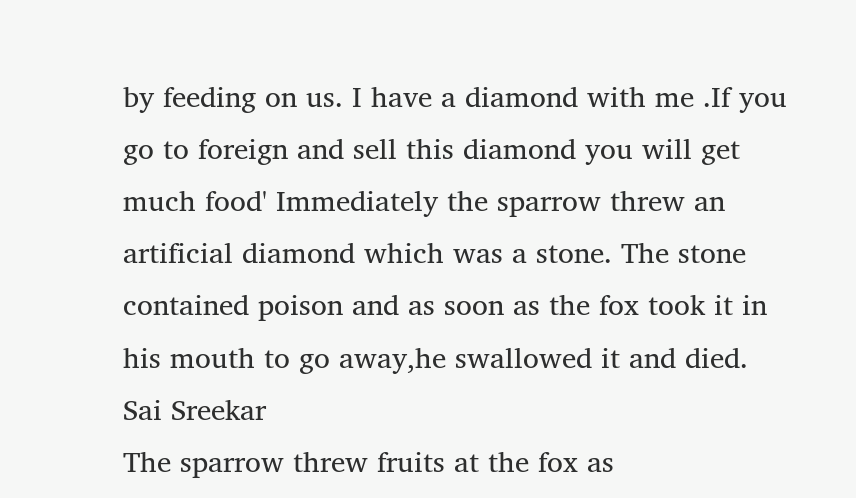by feeding on us. I have a diamond with me .If you go to foreign and sell this diamond you will get much food' Immediately the sparrow threw an artificial diamond which was a stone. The stone contained poison and as soon as the fox took it in his mouth to go away,he swallowed it and died.
Sai Sreekar
The sparrow threw fruits at the fox as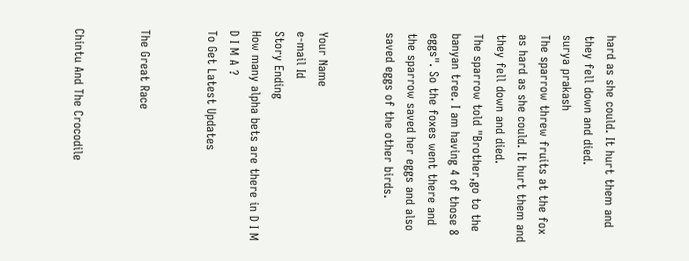hard as she could. It hurt them and they fell down and died.
surya prakash
The sparrow threw fruits at the fox as hard as she could. It hurt them and they fell down and died.
The sparrow told "Brother,go to the banyan tree. I am having 4 of those 8 eggs". So the foxes went there and the sparrow saved her eggs and also saved eggs of the other birds.


Your Name
e-mail Id
Story Ending
How many alpha bets are there in D I M D I M A ?
To Get Latest Updates


The Great Race


Chintu And The Crocodile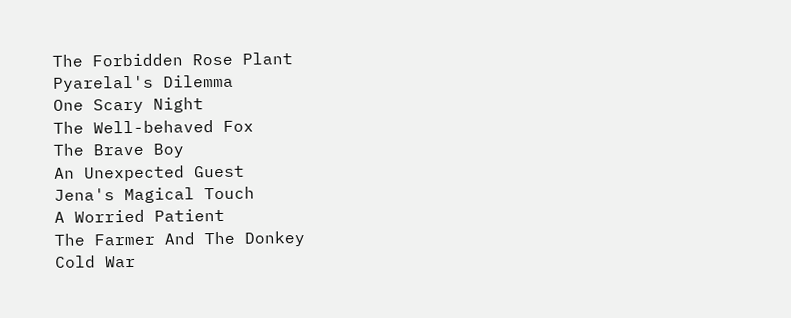The Forbidden Rose Plant
Pyarelal's Dilemma
One Scary Night
The Well-behaved Fox
The Brave Boy
An Unexpected Guest
Jena's Magical Touch
A Worried Patient
The Farmer And The Donkey
Cold War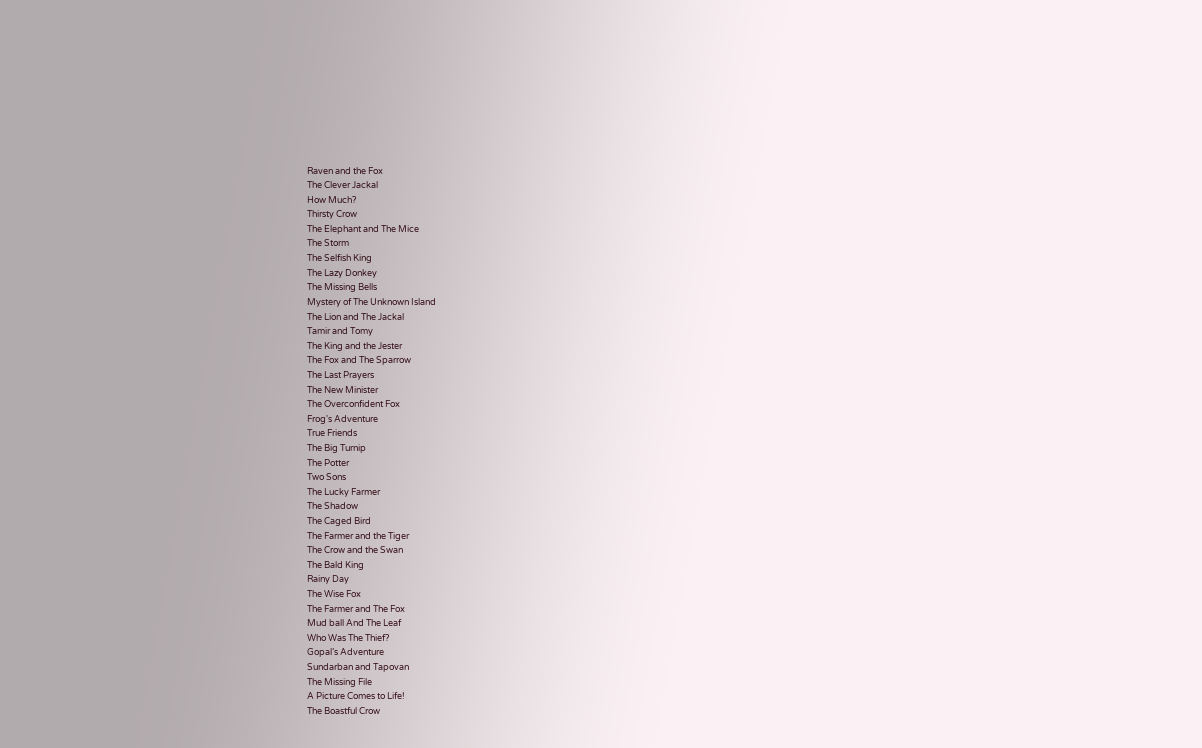Raven and the Fox
The Clever Jackal
How Much?
Thirsty Crow
The Elephant and The Mice
The Storm
The Selfish King
The Lazy Donkey
The Missing Bells
Mystery of The Unknown Island
The Lion and The Jackal
Tamir and Tomy
The King and the Jester
The Fox and The Sparrow
The Last Prayers
The New Minister
The Overconfident Fox
Frog's Adventure
True Friends
The Big Turnip
The Potter
Two Sons
The Lucky Farmer
The Shadow
The Caged Bird
The Farmer and the Tiger
The Crow and the Swan
The Bald King
Rainy Day
The Wise Fox
The Farmer and The Fox
Mud ball And The Leaf
Who Was The Thief?
Gopal’s Adventure
Sundarban and Tapovan
The Missing File
A Picture Comes to Life!
The Boastful Crow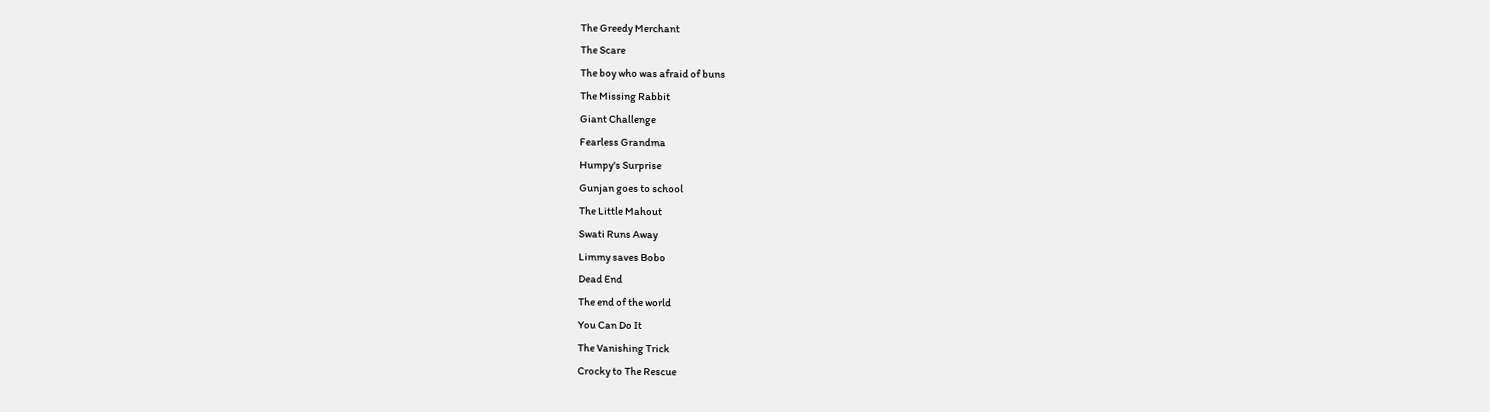The Greedy Merchant
The Scare
The boy who was afraid of buns
The Missing Rabbit
Giant Challenge
Fearless Grandma
Humpy's Surprise
Gunjan goes to school
The Little Mahout
Swati Runs Away
Limmy saves Bobo
Dead End
The end of the world
You Can Do It
The Vanishing Trick
Crocky to The Rescue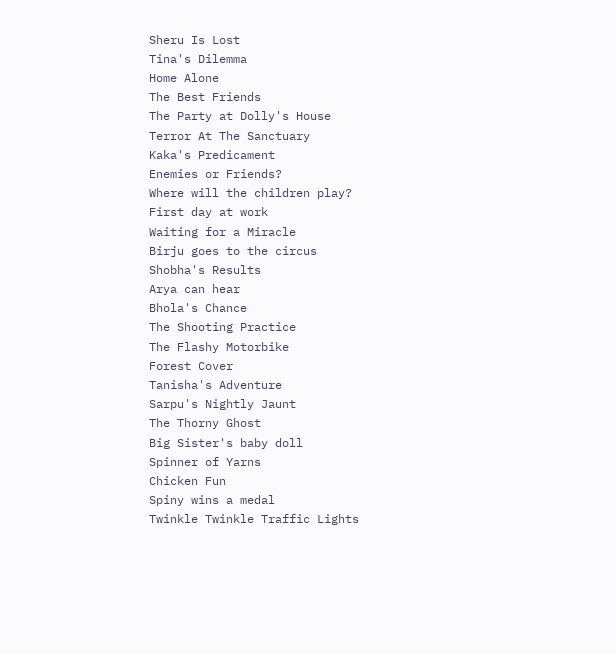Sheru Is Lost
Tina's Dilemma
Home Alone
The Best Friends
The Party at Dolly's House
Terror At The Sanctuary
Kaka's Predicament
Enemies or Friends?
Where will the children play?
First day at work
Waiting for a Miracle
Birju goes to the circus
Shobha's Results
Arya can hear
Bhola's Chance
The Shooting Practice
The Flashy Motorbike
Forest Cover
Tanisha's Adventure
Sarpu's Nightly Jaunt
The Thorny Ghost
Big Sister's baby doll
Spinner of Yarns
Chicken Fun
Spiny wins a medal
Twinkle Twinkle Traffic Lights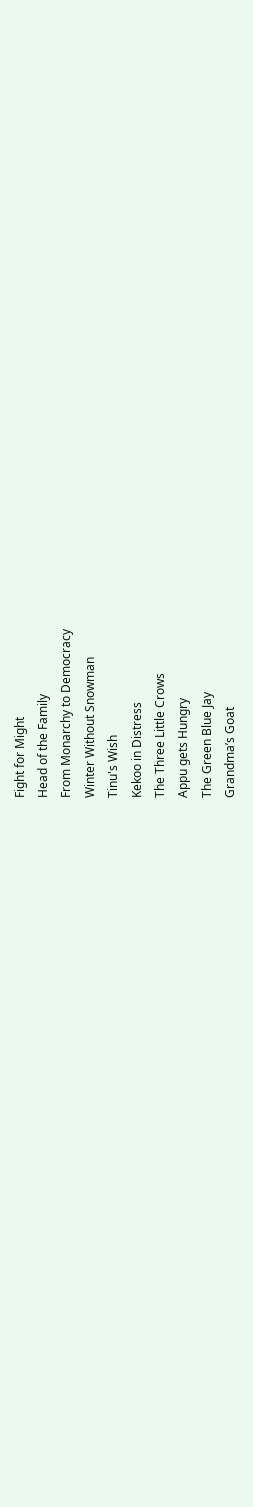Fight for Might
Head of the Family
From Monarchy to Democracy
Winter Without Snowman
Tinu's Wish
Kekoo in Distress
The Three Little Crows
Appu gets Hungry
The Green Blue Jay
Grandma’s Goat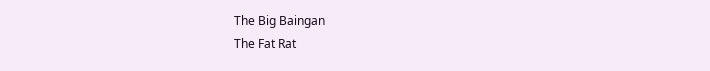The Big Baingan
The Fat Rat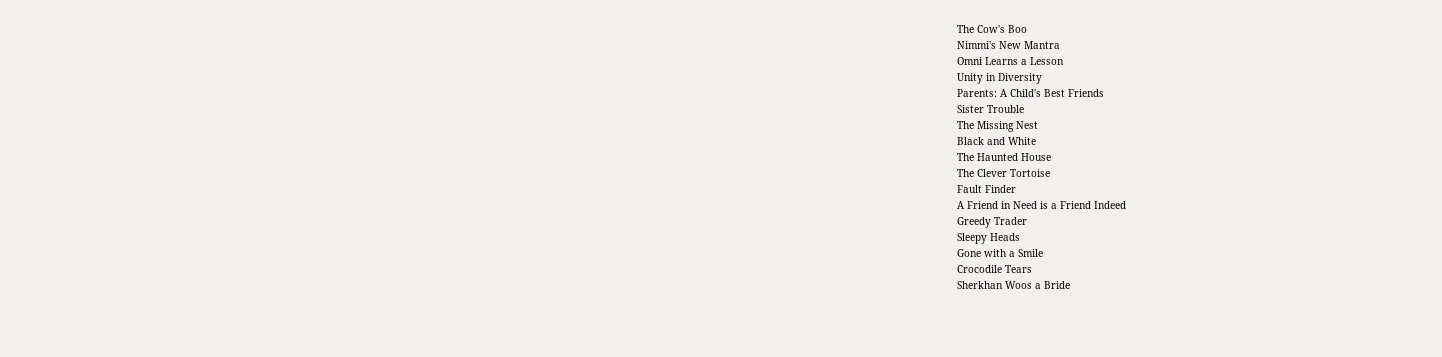The Cow's Boo
Nimmi's New Mantra
Omni Learns a Lesson
Unity in Diversity
Parents: A Child's Best Friends
Sister Trouble
The Missing Nest
Black and White
The Haunted House
The Clever Tortoise
Fault Finder
A Friend in Need is a Friend Indeed
Greedy Trader
Sleepy Heads
Gone with a Smile
Crocodile Tears
Sherkhan Woos a Bride